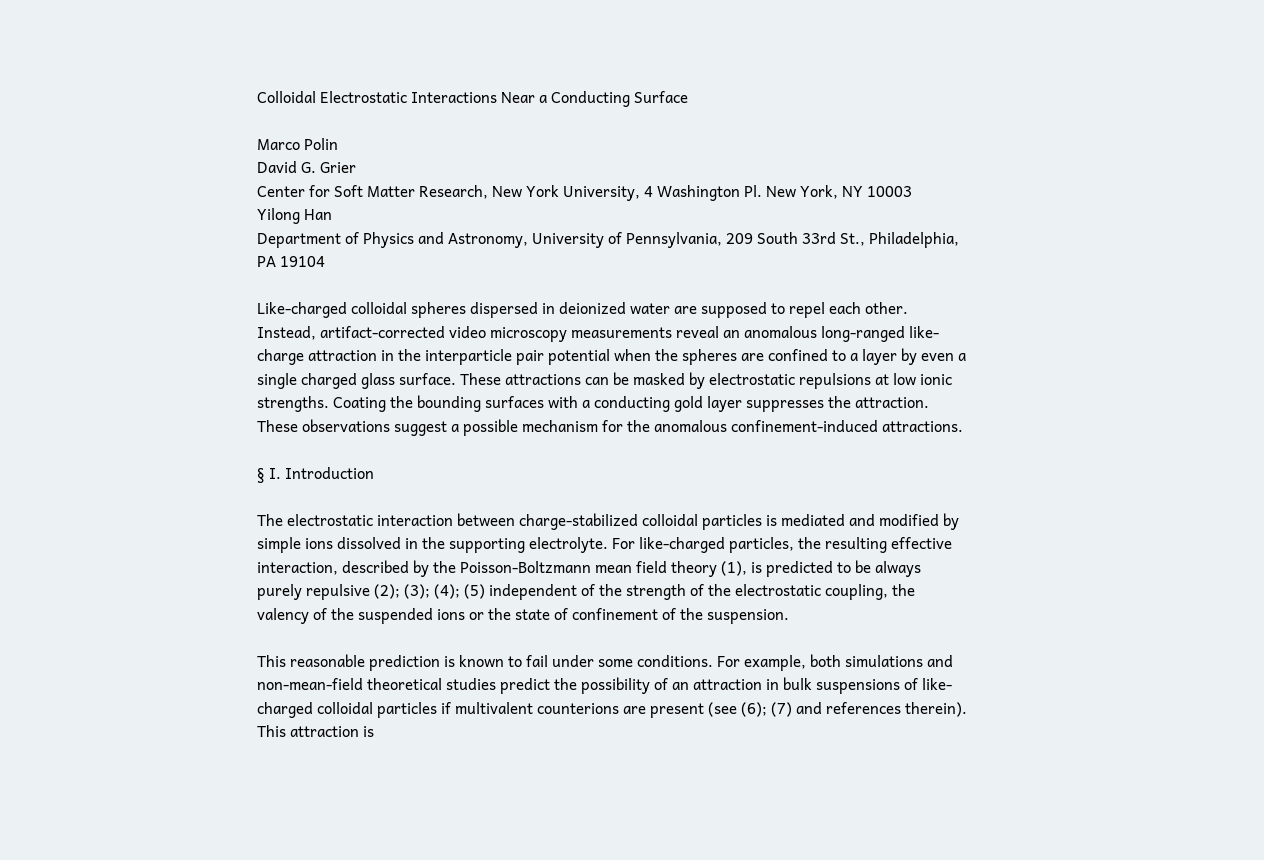Colloidal Electrostatic Interactions Near a Conducting Surface

Marco Polin
David G. Grier
Center for Soft Matter Research, New York University, 4 Washington Pl. New York, NY 10003
Yilong Han
Department of Physics and Astronomy, University of Pennsylvania, 209 South 33rd St., Philadelphia, PA 19104

Like-charged colloidal spheres dispersed in deionized water are supposed to repel each other. Instead, artifact-corrected video microscopy measurements reveal an anomalous long-ranged like-charge attraction in the interparticle pair potential when the spheres are confined to a layer by even a single charged glass surface. These attractions can be masked by electrostatic repulsions at low ionic strengths. Coating the bounding surfaces with a conducting gold layer suppresses the attraction. These observations suggest a possible mechanism for the anomalous confinement-induced attractions.

§ I. Introduction

The electrostatic interaction between charge-stabilized colloidal particles is mediated and modified by simple ions dissolved in the supporting electrolyte. For like-charged particles, the resulting effective interaction, described by the Poisson-Boltzmann mean field theory (1), is predicted to be always purely repulsive (2); (3); (4); (5) independent of the strength of the electrostatic coupling, the valency of the suspended ions or the state of confinement of the suspension.

This reasonable prediction is known to fail under some conditions. For example, both simulations and non-mean-field theoretical studies predict the possibility of an attraction in bulk suspensions of like-charged colloidal particles if multivalent counterions are present (see (6); (7) and references therein). This attraction is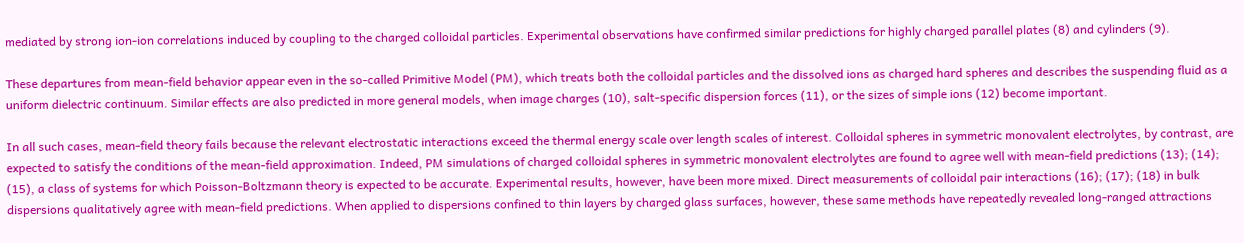mediated by strong ion-ion correlations induced by coupling to the charged colloidal particles. Experimental observations have confirmed similar predictions for highly charged parallel plates (8) and cylinders (9).

These departures from mean-field behavior appear even in the so-called Primitive Model (PM), which treats both the colloidal particles and the dissolved ions as charged hard spheres and describes the suspending fluid as a uniform dielectric continuum. Similar effects are also predicted in more general models, when image charges (10), salt-specific dispersion forces (11), or the sizes of simple ions (12) become important.

In all such cases, mean-field theory fails because the relevant electrostatic interactions exceed the thermal energy scale over length scales of interest. Colloidal spheres in symmetric monovalent electrolytes, by contrast, are expected to satisfy the conditions of the mean-field approximation. Indeed, PM simulations of charged colloidal spheres in symmetric monovalent electrolytes are found to agree well with mean-field predictions (13); (14); (15), a class of systems for which Poisson-Boltzmann theory is expected to be accurate. Experimental results, however, have been more mixed. Direct measurements of colloidal pair interactions (16); (17); (18) in bulk dispersions qualitatively agree with mean-field predictions. When applied to dispersions confined to thin layers by charged glass surfaces, however, these same methods have repeatedly revealed long-ranged attractions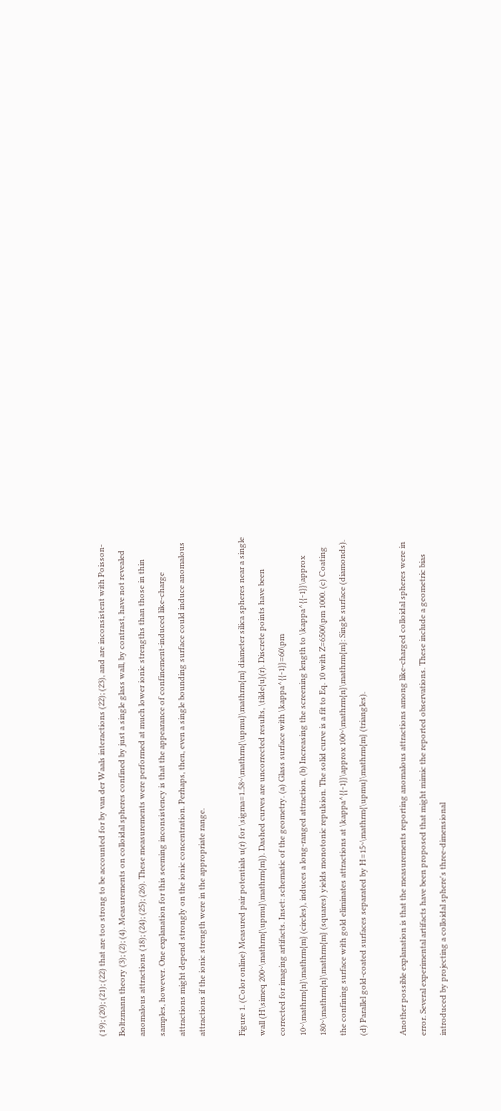(19); (20); (21); (22) that are too strong to be accounted for by van der Waals interactions (22); (23), and are inconsistent with Poisson-Boltzmann theory (3); (2); (4). Measurements on colloidal spheres confined by just a single glass wall, by contrast, have not revealed anomalous attractions (18); (24); (25); (26). These measurements were performed at much lower ionic strengths than those in thin samples, however. One explanation for this seeming inconsistency is that the appearance of confinement-induced like-charge attractions might depend strongly on the ionic concentration. Perhaps, then, even a single bounding surface could induce anomalous attractions if the ionic strength were in the appropriate range.

Figure 1. (Color online) Measured pair potentials u(r) for \sigma=1.58~\mathrm{\upmu}\mathrm{m} diameter silica spheres near a single wall (H\simeq 200~\mathrm{\upmu}\mathrm{m}). Dashed curves are uncorrected results, \tilde{u}(r). Discrete points have been corrected for imaging artifacts. Inset: schematic of the geometry. (a) Glass surface with \kappa^{{-1}}=60\pm 10~\mathrm{n}\mathrm{m} (circles), induces a long-ranged attraction. (b) Increasing the screening length to \kappa^{{-1}}\approx 180~\mathrm{n}\mathrm{m} (squares) yields monotonic repulsion. The solid curve is a fit to Eq. 10 with Z=6500\pm 1000. (c) Coating the confining surface with gold eliminates attractions at \kappa^{{-1}}\approx 100~\mathrm{n}\mathrm{m}: Single surface (diamonds). (d) Parallel gold-coated surfaces separated by H=15~\mathrm{\upmu}\mathrm{m} (triangles).

Another possible explanation is that the measurements reporting anomalous attractions among like-charged colloidal spheres were in error. Several experimental artifacts have been proposed that might mimic the reported observations. These include a geometric bias introduced by projecting a colloidal sphere's three-dimensional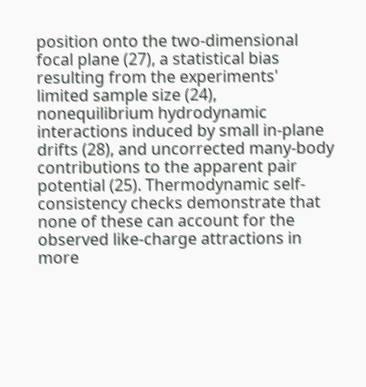position onto the two-dimensional focal plane (27), a statistical bias resulting from the experiments' limited sample size (24), nonequilibrium hydrodynamic interactions induced by small in-plane drifts (28), and uncorrected many-body contributions to the apparent pair potential (25). Thermodynamic self-consistency checks demonstrate that none of these can account for the observed like-charge attractions in more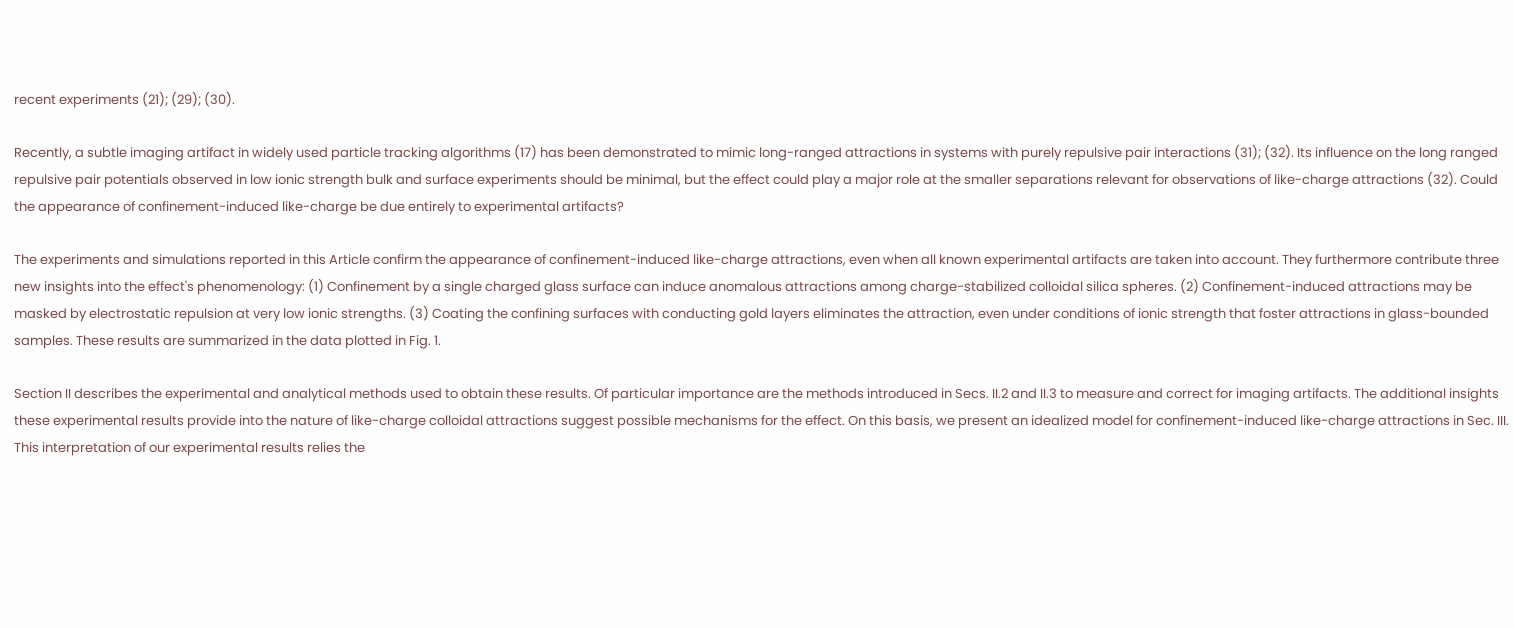recent experiments (21); (29); (30).

Recently, a subtle imaging artifact in widely used particle tracking algorithms (17) has been demonstrated to mimic long-ranged attractions in systems with purely repulsive pair interactions (31); (32). Its influence on the long ranged repulsive pair potentials observed in low ionic strength bulk and surface experiments should be minimal, but the effect could play a major role at the smaller separations relevant for observations of like-charge attractions (32). Could the appearance of confinement-induced like-charge be due entirely to experimental artifacts?

The experiments and simulations reported in this Article confirm the appearance of confinement-induced like-charge attractions, even when all known experimental artifacts are taken into account. They furthermore contribute three new insights into the effect's phenomenology: (1) Confinement by a single charged glass surface can induce anomalous attractions among charge-stabilized colloidal silica spheres. (2) Confinement-induced attractions may be masked by electrostatic repulsion at very low ionic strengths. (3) Coating the confining surfaces with conducting gold layers eliminates the attraction, even under conditions of ionic strength that foster attractions in glass-bounded samples. These results are summarized in the data plotted in Fig. 1.

Section II describes the experimental and analytical methods used to obtain these results. Of particular importance are the methods introduced in Secs. II.2 and II.3 to measure and correct for imaging artifacts. The additional insights these experimental results provide into the nature of like-charge colloidal attractions suggest possible mechanisms for the effect. On this basis, we present an idealized model for confinement-induced like-charge attractions in Sec. III. This interpretation of our experimental results relies the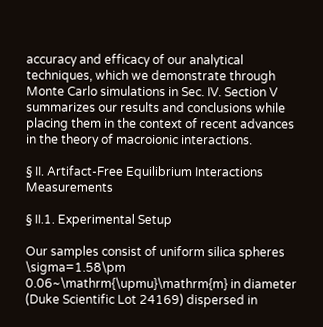accuracy and efficacy of our analytical techniques, which we demonstrate through Monte Carlo simulations in Sec. IV. Section V summarizes our results and conclusions while placing them in the context of recent advances in the theory of macroionic interactions.

§ II. Artifact-Free Equilibrium Interactions Measurements

§ II.1. Experimental Setup

Our samples consist of uniform silica spheres \sigma=1.58\pm 0.06~\mathrm{\upmu}\mathrm{m} in diameter (Duke Scientific Lot 24169) dispersed in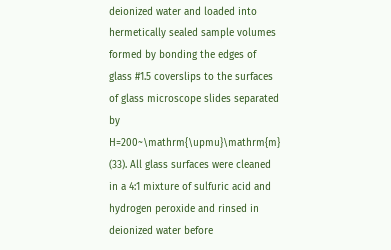deionized water and loaded into hermetically sealed sample volumes formed by bonding the edges of glass #1.5 coverslips to the surfaces of glass microscope slides separated by H=200~\mathrm{\upmu}\mathrm{m} (33). All glass surfaces were cleaned in a 4:1 mixture of sulfuric acid and hydrogen peroxide and rinsed in deionized water before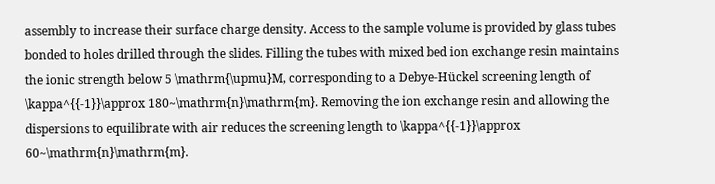assembly to increase their surface charge density. Access to the sample volume is provided by glass tubes bonded to holes drilled through the slides. Filling the tubes with mixed bed ion exchange resin maintains the ionic strength below 5 \mathrm{\upmu}M, corresponding to a Debye-Hückel screening length of \kappa^{{-1}}\approx 180~\mathrm{n}\mathrm{m}. Removing the ion exchange resin and allowing the dispersions to equilibrate with air reduces the screening length to \kappa^{{-1}}\approx 60~\mathrm{n}\mathrm{m}.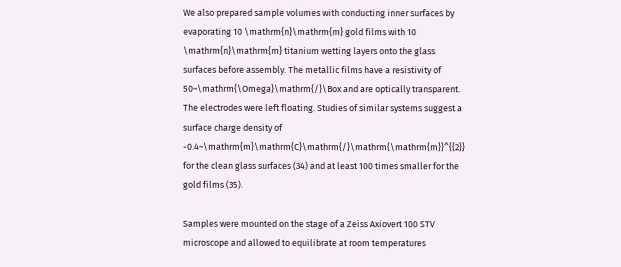We also prepared sample volumes with conducting inner surfaces by evaporating 10 \mathrm{n}\mathrm{m} gold films with 10 \mathrm{n}\mathrm{m} titanium wetting layers onto the glass surfaces before assembly. The metallic films have a resistivity of 50~\mathrm{\Omega}\mathrm{/}\Box and are optically transparent. The electrodes were left floating. Studies of similar systems suggest a surface charge density of -0.4~\mathrm{m}\mathrm{C}\mathrm{/}\mathrm{\mathrm{m}}^{{2}} for the clean glass surfaces (34) and at least 100 times smaller for the gold films (35).

Samples were mounted on the stage of a Zeiss Axiovert 100 STV microscope and allowed to equilibrate at room temperatures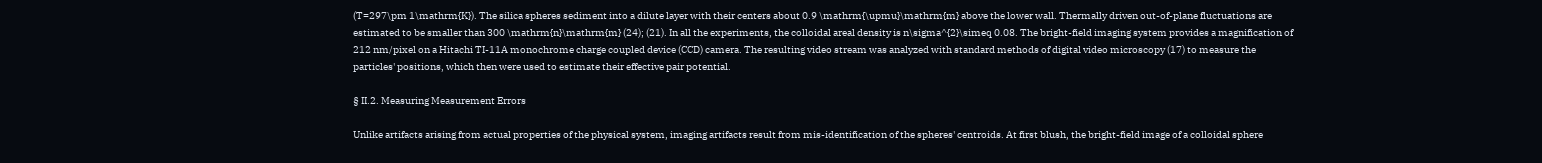(T=297\pm 1\mathrm{K}). The silica spheres sediment into a dilute layer with their centers about 0.9 \mathrm{\upmu}\mathrm{m} above the lower wall. Thermally driven out-of-plane fluctuations are estimated to be smaller than 300 \mathrm{n}\mathrm{m} (24); (21). In all the experiments, the colloidal areal density is n\sigma^{2}\simeq 0.08. The bright-field imaging system provides a magnification of 212 nm/pixel on a Hitachi TI-11A monochrome charge coupled device (CCD) camera. The resulting video stream was analyzed with standard methods of digital video microscopy (17) to measure the particles' positions, which then were used to estimate their effective pair potential.

§ II.2. Measuring Measurement Errors

Unlike artifacts arising from actual properties of the physical system, imaging artifacts result from mis-identification of the spheres' centroids. At first blush, the bright-field image of a colloidal sphere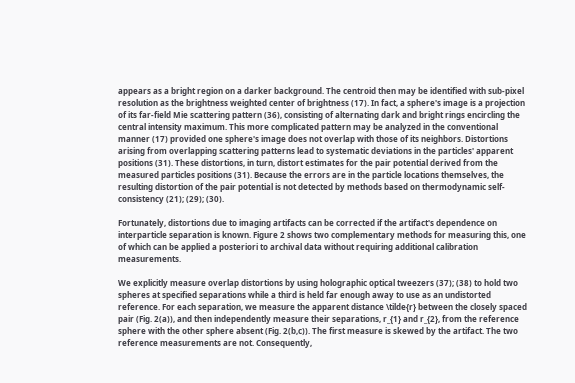appears as a bright region on a darker background. The centroid then may be identified with sub-pixel resolution as the brightness weighted center of brightness (17). In fact, a sphere's image is a projection of its far-field Mie scattering pattern (36), consisting of alternating dark and bright rings encircling the central intensity maximum. This more complicated pattern may be analyzed in the conventional manner (17) provided one sphere's image does not overlap with those of its neighbors. Distortions arising from overlapping scattering patterns lead to systematic deviations in the particles' apparent positions (31). These distortions, in turn, distort estimates for the pair potential derived from the measured particles positions (31). Because the errors are in the particle locations themselves, the resulting distortion of the pair potential is not detected by methods based on thermodynamic self-consistency (21); (29); (30).

Fortunately, distortions due to imaging artifacts can be corrected if the artifact's dependence on interparticle separation is known. Figure 2 shows two complementary methods for measuring this, one of which can be applied a posteriori to archival data without requiring additional calibration measurements.

We explicitly measure overlap distortions by using holographic optical tweezers (37); (38) to hold two spheres at specified separations while a third is held far enough away to use as an undistorted reference. For each separation, we measure the apparent distance \tilde{r} between the closely spaced pair (Fig. 2(a)), and then independently measure their separations, r_{1} and r_{2}, from the reference sphere with the other sphere absent (Fig. 2(b,c)). The first measure is skewed by the artifact. The two reference measurements are not. Consequently,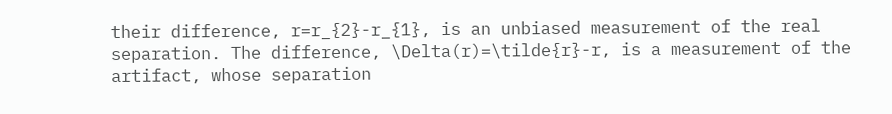their difference, r=r_{2}-r_{1}, is an unbiased measurement of the real separation. The difference, \Delta(r)=\tilde{r}-r, is a measurement of the artifact, whose separation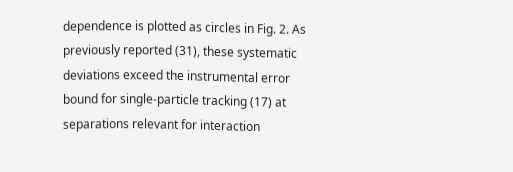dependence is plotted as circles in Fig. 2. As previously reported (31), these systematic deviations exceed the instrumental error bound for single-particle tracking (17) at separations relevant for interaction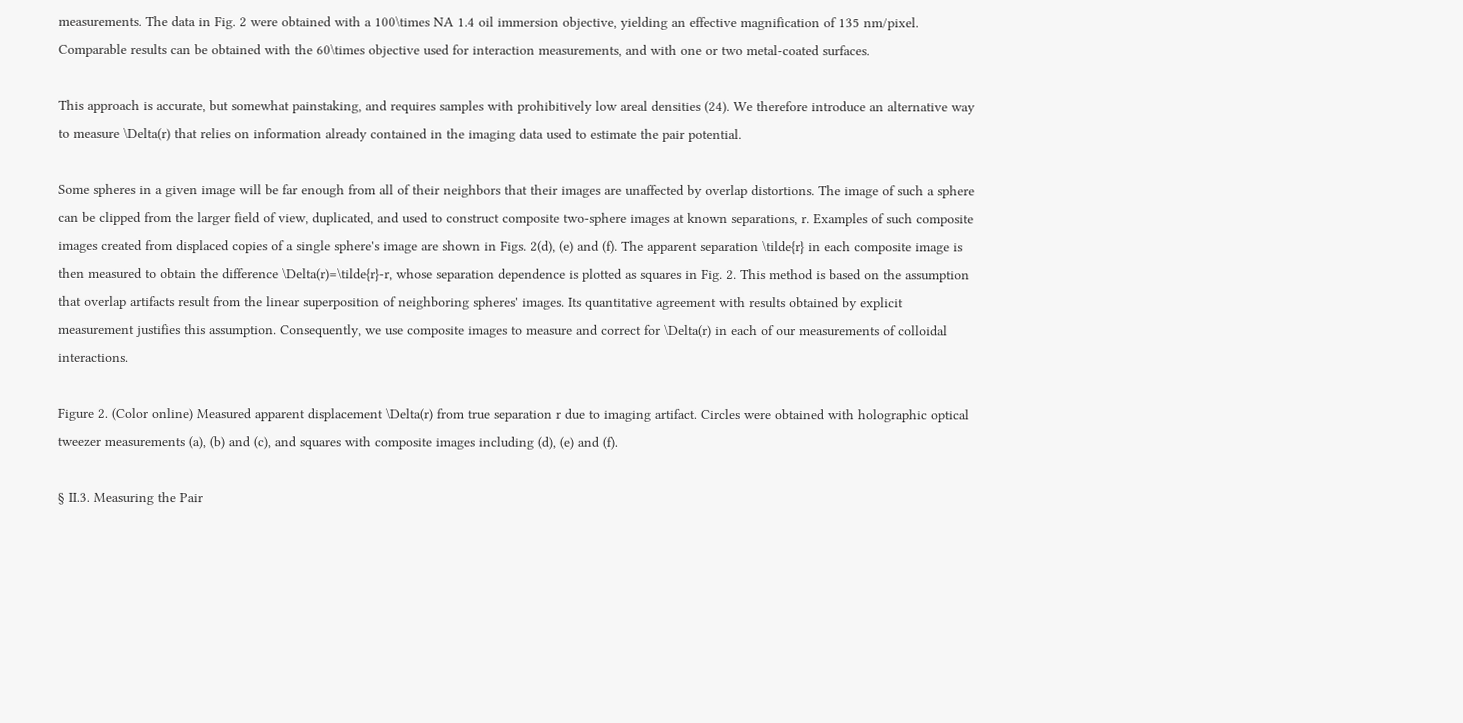measurements. The data in Fig. 2 were obtained with a 100\times NA 1.4 oil immersion objective, yielding an effective magnification of 135 nm/pixel. Comparable results can be obtained with the 60\times objective used for interaction measurements, and with one or two metal-coated surfaces.

This approach is accurate, but somewhat painstaking, and requires samples with prohibitively low areal densities (24). We therefore introduce an alternative way to measure \Delta(r) that relies on information already contained in the imaging data used to estimate the pair potential.

Some spheres in a given image will be far enough from all of their neighbors that their images are unaffected by overlap distortions. The image of such a sphere can be clipped from the larger field of view, duplicated, and used to construct composite two-sphere images at known separations, r. Examples of such composite images created from displaced copies of a single sphere's image are shown in Figs. 2(d), (e) and (f). The apparent separation \tilde{r} in each composite image is then measured to obtain the difference \Delta(r)=\tilde{r}-r, whose separation dependence is plotted as squares in Fig. 2. This method is based on the assumption that overlap artifacts result from the linear superposition of neighboring spheres' images. Its quantitative agreement with results obtained by explicit measurement justifies this assumption. Consequently, we use composite images to measure and correct for \Delta(r) in each of our measurements of colloidal interactions.

Figure 2. (Color online) Measured apparent displacement \Delta(r) from true separation r due to imaging artifact. Circles were obtained with holographic optical tweezer measurements (a), (b) and (c), and squares with composite images including (d), (e) and (f).

§ II.3. Measuring the Pair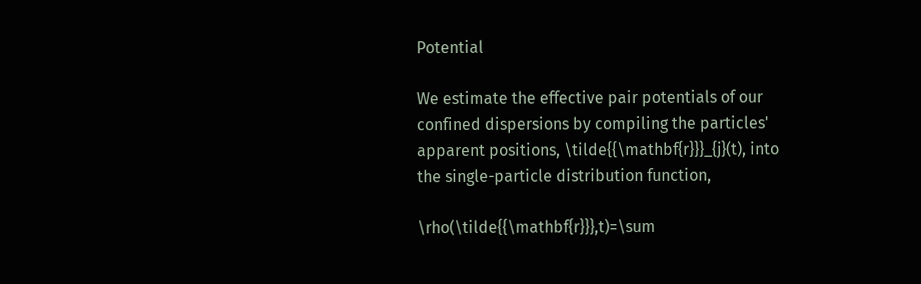Potential

We estimate the effective pair potentials of our confined dispersions by compiling the particles' apparent positions, \tilde{{\mathbf{r}}}_{j}(t), into the single-particle distribution function,

\rho(\tilde{{\mathbf{r}}},t)=\sum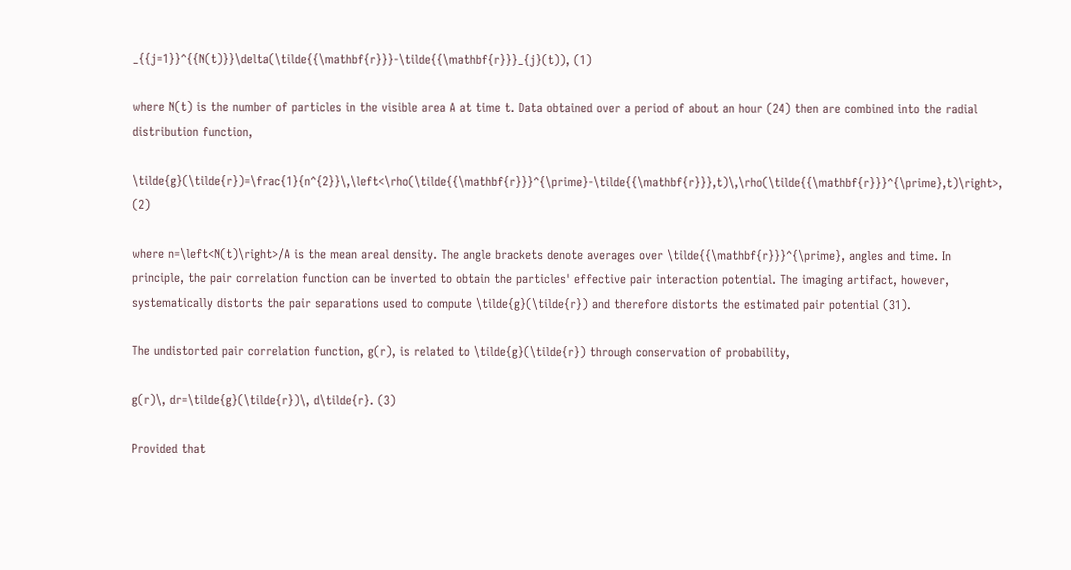_{{j=1}}^{{N(t)}}\delta(\tilde{{\mathbf{r}}}-\tilde{{\mathbf{r}}}_{j}(t)), (1)

where N(t) is the number of particles in the visible area A at time t. Data obtained over a period of about an hour (24) then are combined into the radial distribution function,

\tilde{g}(\tilde{r})=\frac{1}{n^{2}}\,\left<\rho(\tilde{{\mathbf{r}}}^{\prime}-\tilde{{\mathbf{r}}},t)\,\rho(\tilde{{\mathbf{r}}}^{\prime},t)\right>, (2)

where n=\left<N(t)\right>/A is the mean areal density. The angle brackets denote averages over \tilde{{\mathbf{r}}}^{\prime}, angles and time. In principle, the pair correlation function can be inverted to obtain the particles' effective pair interaction potential. The imaging artifact, however, systematically distorts the pair separations used to compute \tilde{g}(\tilde{r}) and therefore distorts the estimated pair potential (31).

The undistorted pair correlation function, g(r), is related to \tilde{g}(\tilde{r}) through conservation of probability,

g(r)\, dr=\tilde{g}(\tilde{r})\, d\tilde{r}. (3)

Provided that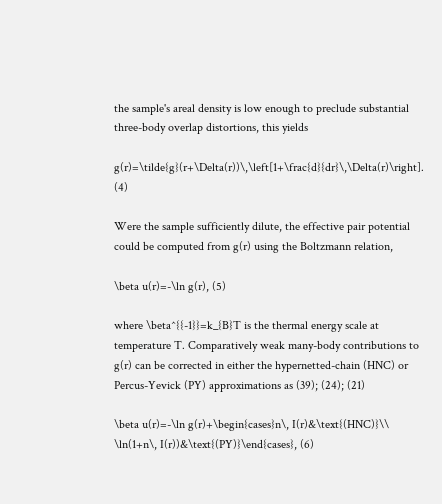the sample's areal density is low enough to preclude substantial three-body overlap distortions, this yields

g(r)=\tilde{g}(r+\Delta(r))\,\left[1+\frac{d}{dr}\,\Delta(r)\right]. (4)

Were the sample sufficiently dilute, the effective pair potential could be computed from g(r) using the Boltzmann relation,

\beta u(r)=-\ln g(r), (5)

where \beta^{{-1}}=k_{B}T is the thermal energy scale at temperature T. Comparatively weak many-body contributions to g(r) can be corrected in either the hypernetted-chain (HNC) or Percus-Yevick (PY) approximations as (39); (24); (21)

\beta u(r)=-\ln g(r)+\begin{cases}n\, I(r)&\text{(HNC)}\\
\ln(1+n\, I(r))&\text{(PY)}\end{cases}, (6)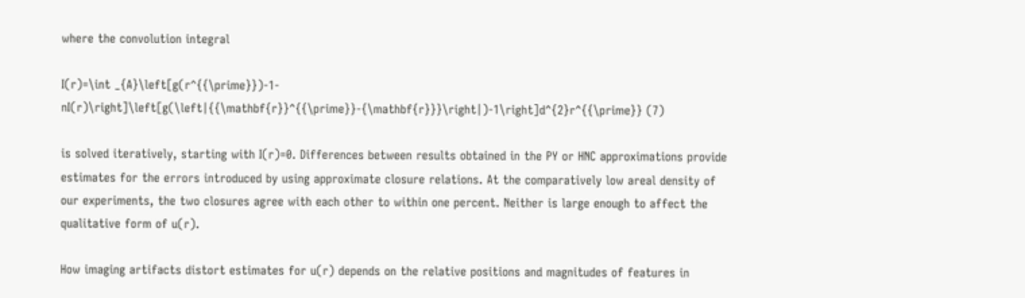where the convolution integral

I(r)=\int _{A}\left[g(r^{{\prime}})-1-nI(r)\right]\left[g(\left|{{\mathbf{r}}^{{\prime}}-{\mathbf{r}}}\right|)-1\right]d^{2}r^{{\prime}} (7)

is solved iteratively, starting with I(r)=0. Differences between results obtained in the PY or HNC approximations provide estimates for the errors introduced by using approximate closure relations. At the comparatively low areal density of our experiments, the two closures agree with each other to within one percent. Neither is large enough to affect the qualitative form of u(r).

How imaging artifacts distort estimates for u(r) depends on the relative positions and magnitudes of features in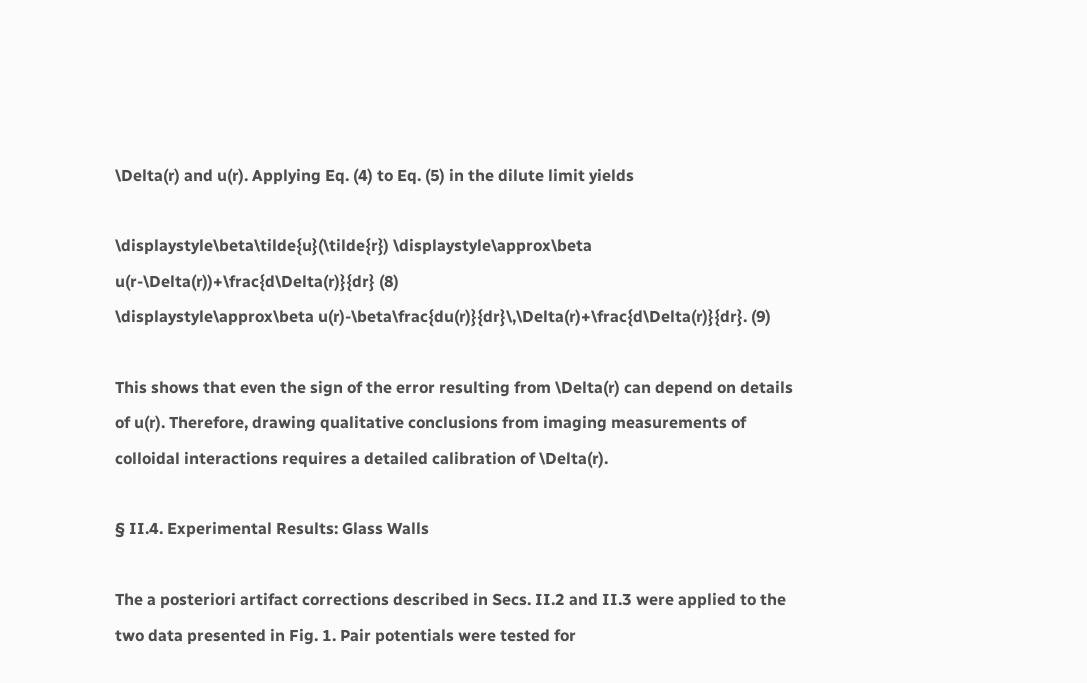\Delta(r) and u(r). Applying Eq. (4) to Eq. (5) in the dilute limit yields

\displaystyle\beta\tilde{u}(\tilde{r}) \displaystyle\approx\beta u(r-\Delta(r))+\frac{d\Delta(r)}{dr} (8)
\displaystyle\approx\beta u(r)-\beta\frac{du(r)}{dr}\,\Delta(r)+\frac{d\Delta(r)}{dr}. (9)

This shows that even the sign of the error resulting from \Delta(r) can depend on details of u(r). Therefore, drawing qualitative conclusions from imaging measurements of colloidal interactions requires a detailed calibration of \Delta(r).

§ II.4. Experimental Results: Glass Walls

The a posteriori artifact corrections described in Secs. II.2 and II.3 were applied to the two data presented in Fig. 1. Pair potentials were tested for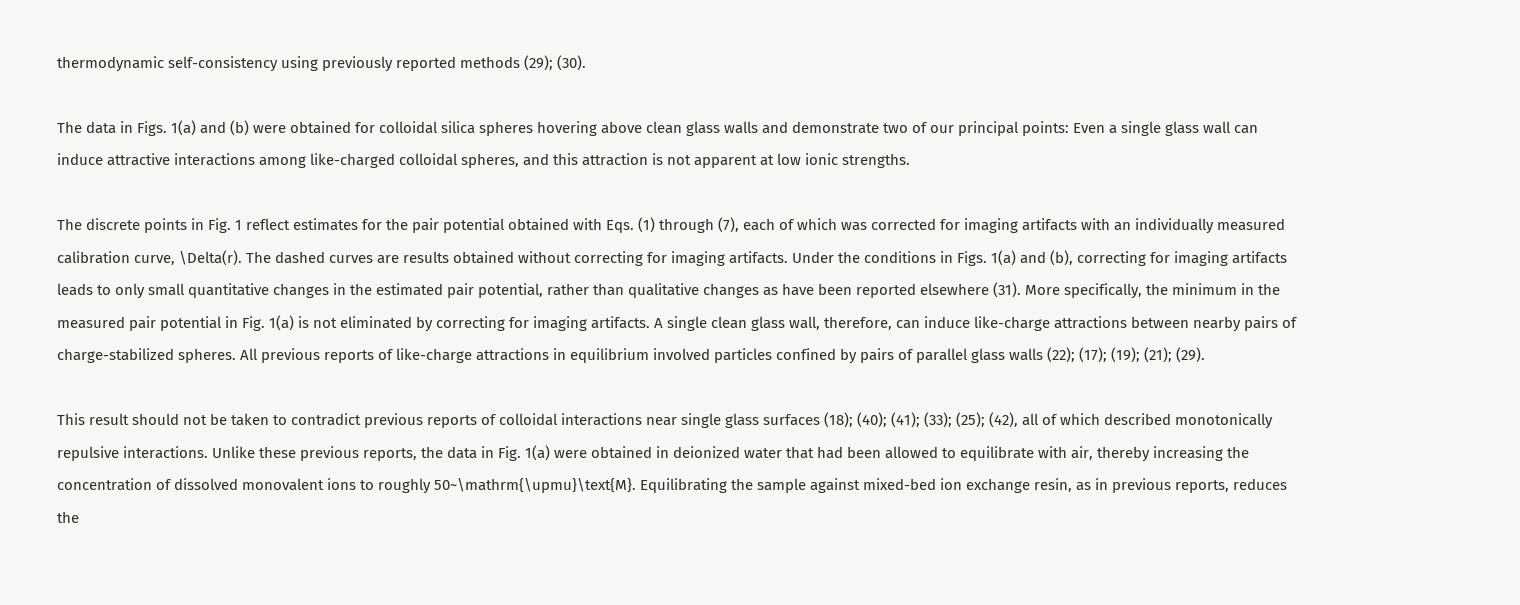thermodynamic self-consistency using previously reported methods (29); (30).

The data in Figs. 1(a) and (b) were obtained for colloidal silica spheres hovering above clean glass walls and demonstrate two of our principal points: Even a single glass wall can induce attractive interactions among like-charged colloidal spheres, and this attraction is not apparent at low ionic strengths.

The discrete points in Fig. 1 reflect estimates for the pair potential obtained with Eqs. (1) through (7), each of which was corrected for imaging artifacts with an individually measured calibration curve, \Delta(r). The dashed curves are results obtained without correcting for imaging artifacts. Under the conditions in Figs. 1(a) and (b), correcting for imaging artifacts leads to only small quantitative changes in the estimated pair potential, rather than qualitative changes as have been reported elsewhere (31). More specifically, the minimum in the measured pair potential in Fig. 1(a) is not eliminated by correcting for imaging artifacts. A single clean glass wall, therefore, can induce like-charge attractions between nearby pairs of charge-stabilized spheres. All previous reports of like-charge attractions in equilibrium involved particles confined by pairs of parallel glass walls (22); (17); (19); (21); (29).

This result should not be taken to contradict previous reports of colloidal interactions near single glass surfaces (18); (40); (41); (33); (25); (42), all of which described monotonically repulsive interactions. Unlike these previous reports, the data in Fig. 1(a) were obtained in deionized water that had been allowed to equilibrate with air, thereby increasing the concentration of dissolved monovalent ions to roughly 50~\mathrm{\upmu}\text{M}. Equilibrating the sample against mixed-bed ion exchange resin, as in previous reports, reduces the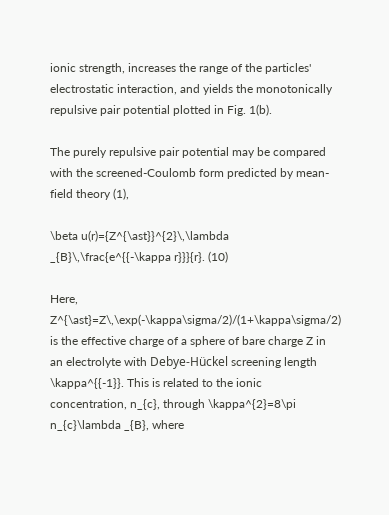ionic strength, increases the range of the particles' electrostatic interaction, and yields the monotonically repulsive pair potential plotted in Fig. 1(b).

The purely repulsive pair potential may be compared with the screened-Coulomb form predicted by mean-field theory (1),

\beta u(r)={Z^{\ast}}^{2}\,\lambda _{B}\,\frac{e^{{-\kappa r}}}{r}. (10)

Here, Z^{\ast}=Z\,\exp(-\kappa\sigma/2)/(1+\kappa\sigma/2) is the effective charge of a sphere of bare charge Z in an electrolyte with Debye-Hückel screening length \kappa^{{-1}}. This is related to the ionic concentration, n_{c}, through \kappa^{2}=8\pi n_{c}\lambda _{B}, where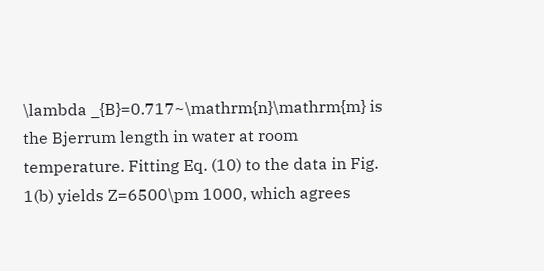\lambda _{B}=0.717~\mathrm{n}\mathrm{m} is the Bjerrum length in water at room temperature. Fitting Eq. (10) to the data in Fig. 1(b) yields Z=6500\pm 1000, which agrees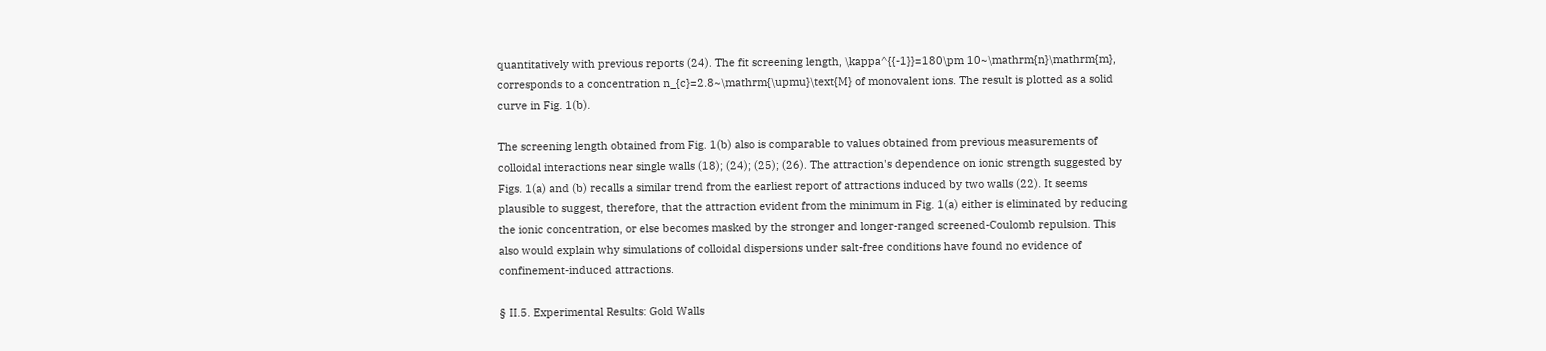quantitatively with previous reports (24). The fit screening length, \kappa^{{-1}}=180\pm 10~\mathrm{n}\mathrm{m}, corresponds to a concentration n_{c}=2.8~\mathrm{\upmu}\text{M} of monovalent ions. The result is plotted as a solid curve in Fig. 1(b).

The screening length obtained from Fig. 1(b) also is comparable to values obtained from previous measurements of colloidal interactions near single walls (18); (24); (25); (26). The attraction's dependence on ionic strength suggested by Figs. 1(a) and (b) recalls a similar trend from the earliest report of attractions induced by two walls (22). It seems plausible to suggest, therefore, that the attraction evident from the minimum in Fig. 1(a) either is eliminated by reducing the ionic concentration, or else becomes masked by the stronger and longer-ranged screened-Coulomb repulsion. This also would explain why simulations of colloidal dispersions under salt-free conditions have found no evidence of confinement-induced attractions.

§ II.5. Experimental Results: Gold Walls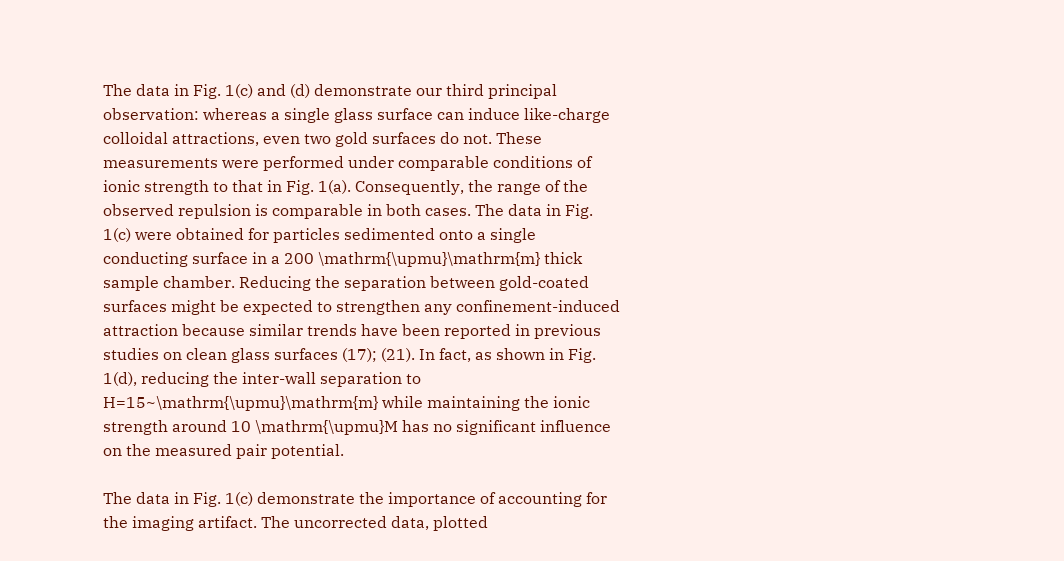The data in Fig. 1(c) and (d) demonstrate our third principal observation: whereas a single glass surface can induce like-charge colloidal attractions, even two gold surfaces do not. These measurements were performed under comparable conditions of ionic strength to that in Fig. 1(a). Consequently, the range of the observed repulsion is comparable in both cases. The data in Fig. 1(c) were obtained for particles sedimented onto a single conducting surface in a 200 \mathrm{\upmu}\mathrm{m} thick sample chamber. Reducing the separation between gold-coated surfaces might be expected to strengthen any confinement-induced attraction because similar trends have been reported in previous studies on clean glass surfaces (17); (21). In fact, as shown in Fig. 1(d), reducing the inter-wall separation to H=15~\mathrm{\upmu}\mathrm{m} while maintaining the ionic strength around 10 \mathrm{\upmu}M has no significant influence on the measured pair potential.

The data in Fig. 1(c) demonstrate the importance of accounting for the imaging artifact. The uncorrected data, plotted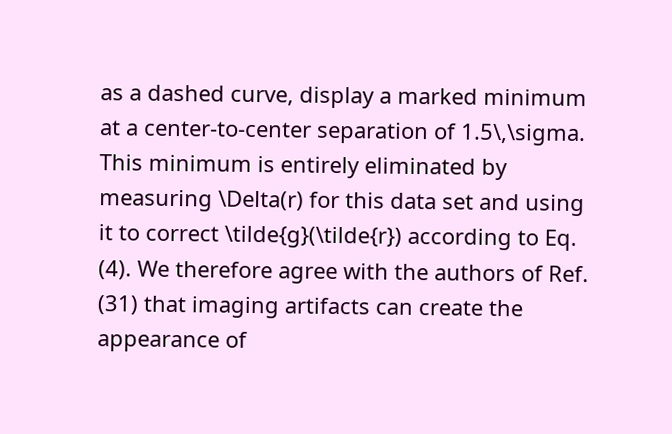as a dashed curve, display a marked minimum at a center-to-center separation of 1.5\,\sigma. This minimum is entirely eliminated by measuring \Delta(r) for this data set and using it to correct \tilde{g}(\tilde{r}) according to Eq. (4). We therefore agree with the authors of Ref. (31) that imaging artifacts can create the appearance of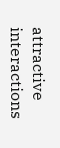attractive interactions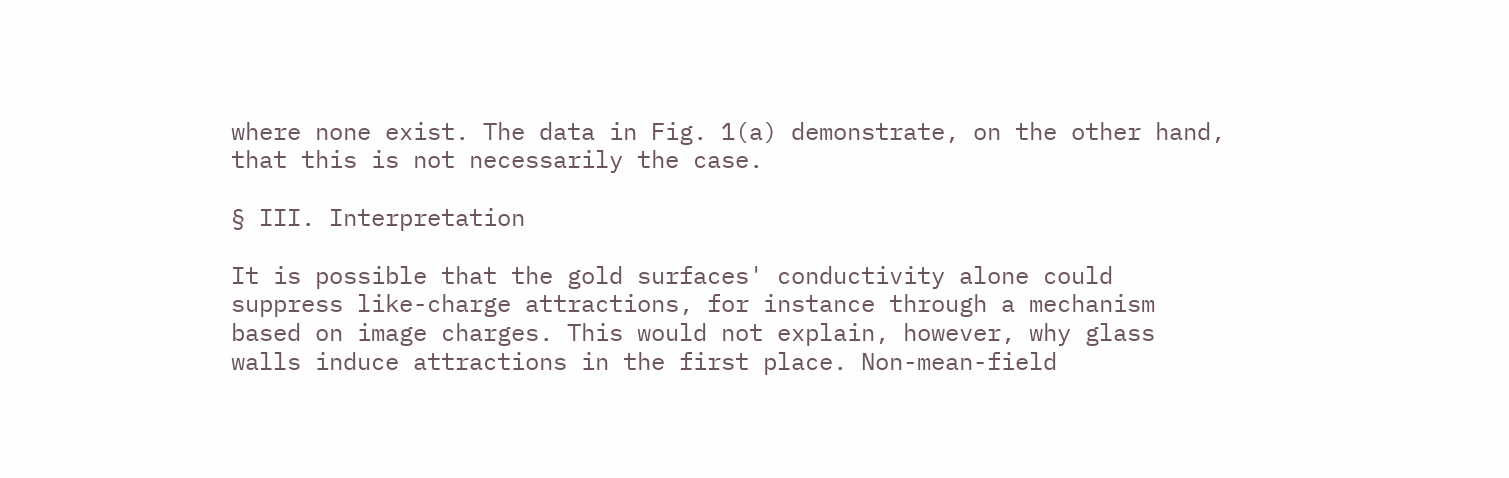where none exist. The data in Fig. 1(a) demonstrate, on the other hand, that this is not necessarily the case.

§ III. Interpretation

It is possible that the gold surfaces' conductivity alone could suppress like-charge attractions, for instance through a mechanism based on image charges. This would not explain, however, why glass walls induce attractions in the first place. Non-mean-field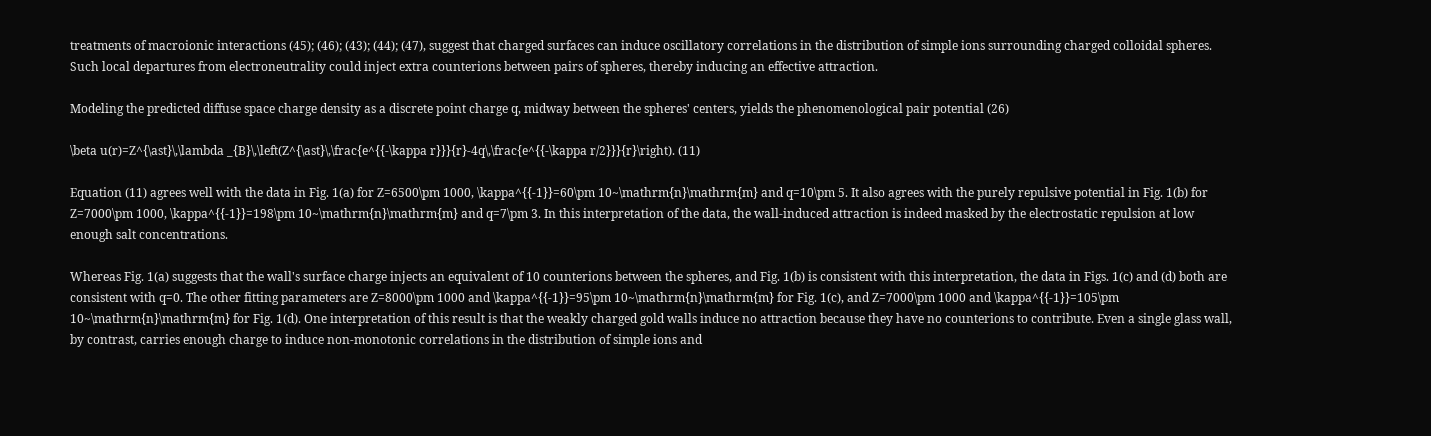treatments of macroionic interactions (45); (46); (43); (44); (47), suggest that charged surfaces can induce oscillatory correlations in the distribution of simple ions surrounding charged colloidal spheres. Such local departures from electroneutrality could inject extra counterions between pairs of spheres, thereby inducing an effective attraction.

Modeling the predicted diffuse space charge density as a discrete point charge q, midway between the spheres' centers, yields the phenomenological pair potential (26)

\beta u(r)=Z^{\ast}\,\lambda _{B}\,\left(Z^{\ast}\,\frac{e^{{-\kappa r}}}{r}-4q\,\frac{e^{{-\kappa r/2}}}{r}\right). (11)

Equation (11) agrees well with the data in Fig. 1(a) for Z=6500\pm 1000, \kappa^{{-1}}=60\pm 10~\mathrm{n}\mathrm{m} and q=10\pm 5. It also agrees with the purely repulsive potential in Fig. 1(b) for Z=7000\pm 1000, \kappa^{{-1}}=198\pm 10~\mathrm{n}\mathrm{m} and q=7\pm 3. In this interpretation of the data, the wall-induced attraction is indeed masked by the electrostatic repulsion at low enough salt concentrations.

Whereas Fig. 1(a) suggests that the wall's surface charge injects an equivalent of 10 counterions between the spheres, and Fig. 1(b) is consistent with this interpretation, the data in Figs. 1(c) and (d) both are consistent with q=0. The other fitting parameters are Z=8000\pm 1000 and \kappa^{{-1}}=95\pm 10~\mathrm{n}\mathrm{m} for Fig. 1(c), and Z=7000\pm 1000 and \kappa^{{-1}}=105\pm 10~\mathrm{n}\mathrm{m} for Fig. 1(d). One interpretation of this result is that the weakly charged gold walls induce no attraction because they have no counterions to contribute. Even a single glass wall, by contrast, carries enough charge to induce non-monotonic correlations in the distribution of simple ions and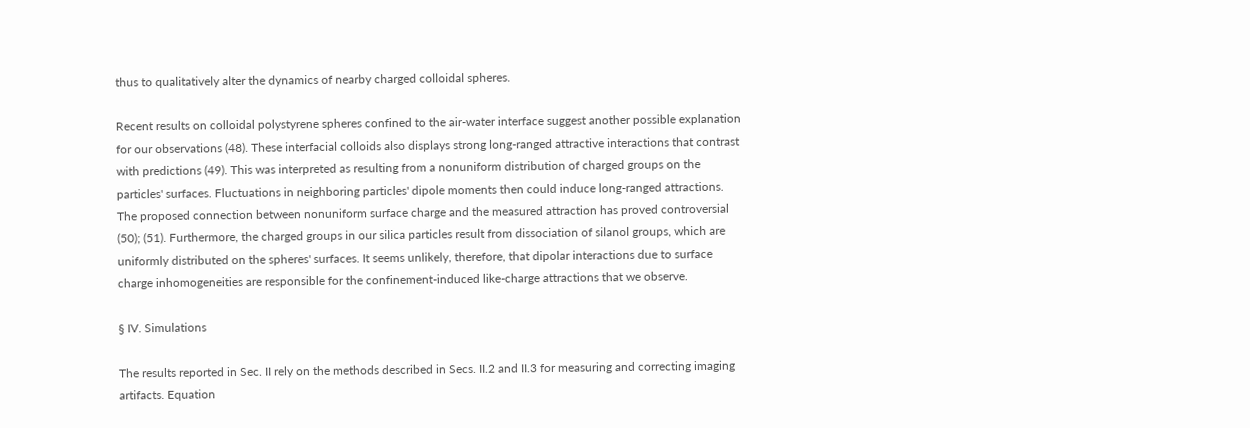thus to qualitatively alter the dynamics of nearby charged colloidal spheres.

Recent results on colloidal polystyrene spheres confined to the air-water interface suggest another possible explanation for our observations (48). These interfacial colloids also displays strong long-ranged attractive interactions that contrast with predictions (49). This was interpreted as resulting from a nonuniform distribution of charged groups on the particles' surfaces. Fluctuations in neighboring particles' dipole moments then could induce long-ranged attractions. The proposed connection between nonuniform surface charge and the measured attraction has proved controversial (50); (51). Furthermore, the charged groups in our silica particles result from dissociation of silanol groups, which are uniformly distributed on the spheres' surfaces. It seems unlikely, therefore, that dipolar interactions due to surface charge inhomogeneities are responsible for the confinement-induced like-charge attractions that we observe.

§ IV. Simulations

The results reported in Sec. II rely on the methods described in Secs. II.2 and II.3 for measuring and correcting imaging artifacts. Equation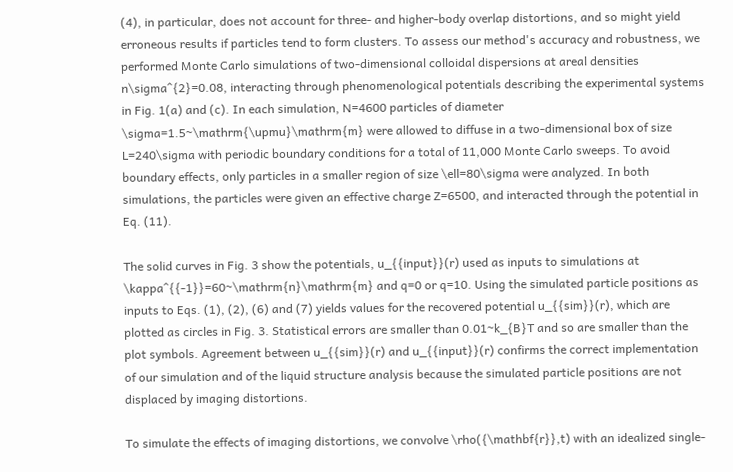(4), in particular, does not account for three- and higher-body overlap distortions, and so might yield erroneous results if particles tend to form clusters. To assess our method's accuracy and robustness, we performed Monte Carlo simulations of two-dimensional colloidal dispersions at areal densities n\sigma^{2}=0.08, interacting through phenomenological potentials describing the experimental systems in Fig. 1(a) and (c). In each simulation, N=4600 particles of diameter \sigma=1.5~\mathrm{\upmu}\mathrm{m} were allowed to diffuse in a two-dimensional box of size L=240\sigma with periodic boundary conditions for a total of 11,000 Monte Carlo sweeps. To avoid boundary effects, only particles in a smaller region of size \ell=80\sigma were analyzed. In both simulations, the particles were given an effective charge Z=6500, and interacted through the potential in Eq. (11).

The solid curves in Fig. 3 show the potentials, u_{{input}}(r) used as inputs to simulations at \kappa^{{-1}}=60~\mathrm{n}\mathrm{m} and q=0 or q=10. Using the simulated particle positions as inputs to Eqs. (1), (2), (6) and (7) yields values for the recovered potential u_{{sim}}(r), which are plotted as circles in Fig. 3. Statistical errors are smaller than 0.01~k_{B}T and so are smaller than the plot symbols. Agreement between u_{{sim}}(r) and u_{{input}}(r) confirms the correct implementation of our simulation and of the liquid structure analysis because the simulated particle positions are not displaced by imaging distortions.

To simulate the effects of imaging distortions, we convolve \rho({\mathbf{r}},t) with an idealized single-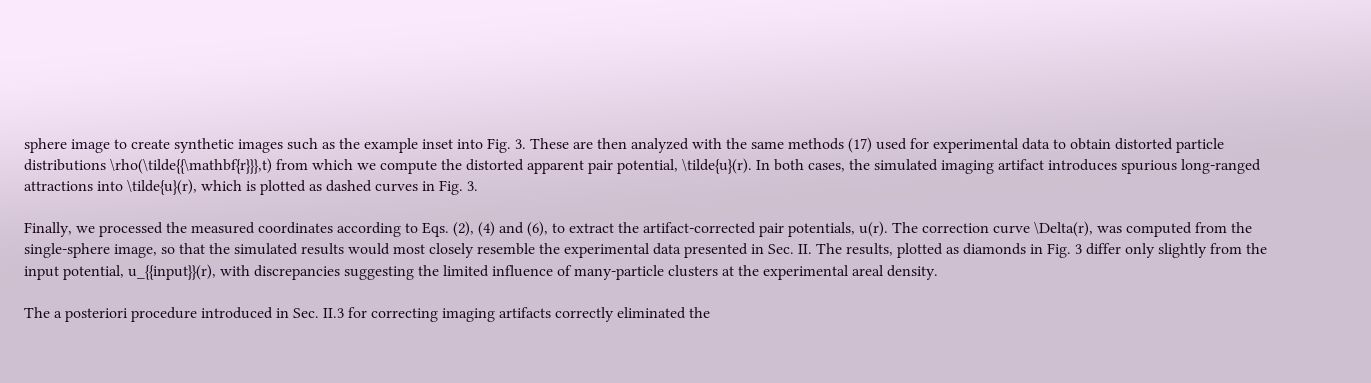sphere image to create synthetic images such as the example inset into Fig. 3. These are then analyzed with the same methods (17) used for experimental data to obtain distorted particle distributions \rho(\tilde{{\mathbf{r}}},t) from which we compute the distorted apparent pair potential, \tilde{u}(r). In both cases, the simulated imaging artifact introduces spurious long-ranged attractions into \tilde{u}(r), which is plotted as dashed curves in Fig. 3.

Finally, we processed the measured coordinates according to Eqs. (2), (4) and (6), to extract the artifact-corrected pair potentials, u(r). The correction curve \Delta(r), was computed from the single-sphere image, so that the simulated results would most closely resemble the experimental data presented in Sec. II. The results, plotted as diamonds in Fig. 3 differ only slightly from the input potential, u_{{input}}(r), with discrepancies suggesting the limited influence of many-particle clusters at the experimental areal density.

The a posteriori procedure introduced in Sec. II.3 for correcting imaging artifacts correctly eliminated the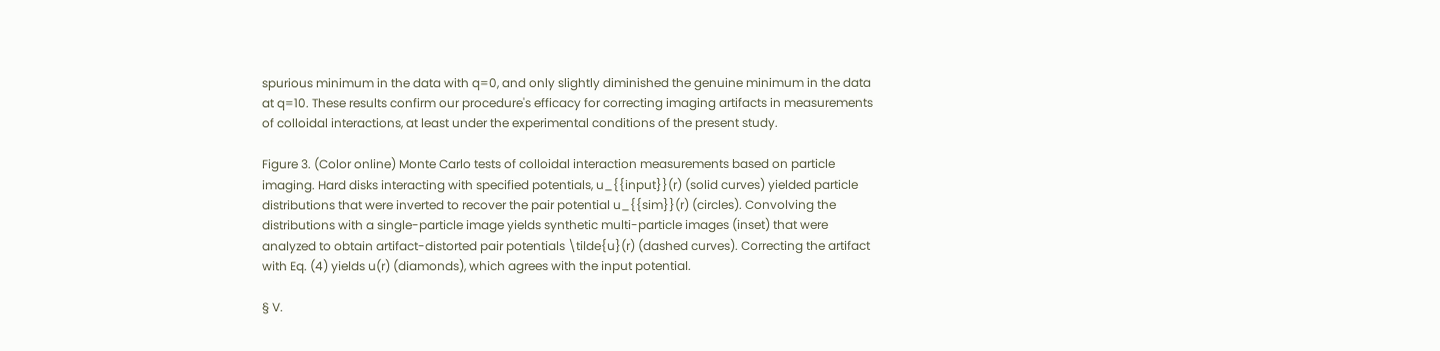spurious minimum in the data with q=0, and only slightly diminished the genuine minimum in the data at q=10. These results confirm our procedure's efficacy for correcting imaging artifacts in measurements of colloidal interactions, at least under the experimental conditions of the present study.

Figure 3. (Color online) Monte Carlo tests of colloidal interaction measurements based on particle imaging. Hard disks interacting with specified potentials, u_{{input}}(r) (solid curves) yielded particle distributions that were inverted to recover the pair potential u_{{sim}}(r) (circles). Convolving the distributions with a single-particle image yields synthetic multi-particle images (inset) that were analyzed to obtain artifact-distorted pair potentials \tilde{u}(r) (dashed curves). Correcting the artifact with Eq. (4) yields u(r) (diamonds), which agrees with the input potential.

§ V.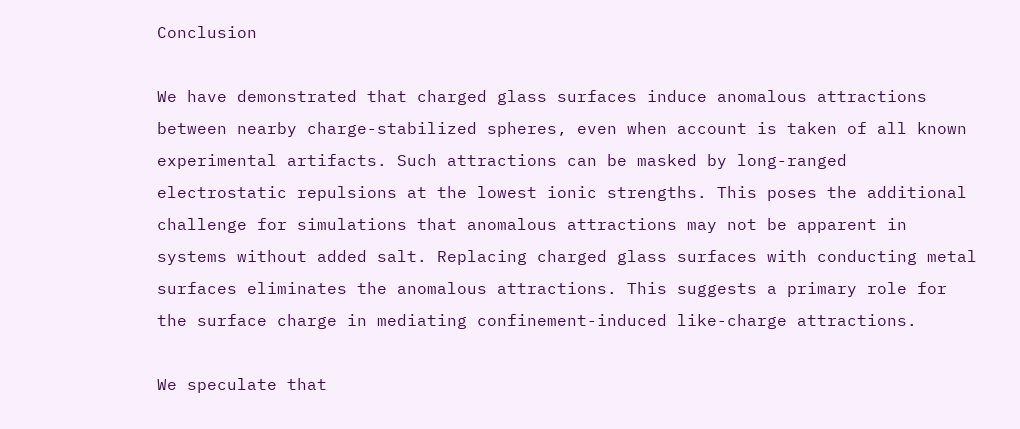Conclusion

We have demonstrated that charged glass surfaces induce anomalous attractions between nearby charge-stabilized spheres, even when account is taken of all known experimental artifacts. Such attractions can be masked by long-ranged electrostatic repulsions at the lowest ionic strengths. This poses the additional challenge for simulations that anomalous attractions may not be apparent in systems without added salt. Replacing charged glass surfaces with conducting metal surfaces eliminates the anomalous attractions. This suggests a primary role for the surface charge in mediating confinement-induced like-charge attractions.

We speculate that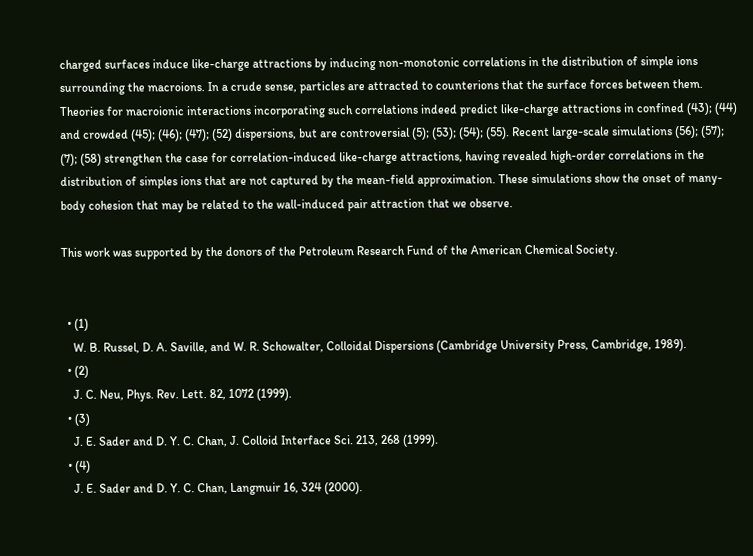charged surfaces induce like-charge attractions by inducing non-monotonic correlations in the distribution of simple ions surrounding the macroions. In a crude sense, particles are attracted to counterions that the surface forces between them. Theories for macroionic interactions incorporating such correlations indeed predict like-charge attractions in confined (43); (44) and crowded (45); (46); (47); (52) dispersions, but are controversial (5); (53); (54); (55). Recent large-scale simulations (56); (57); (7); (58) strengthen the case for correlation-induced like-charge attractions, having revealed high-order correlations in the distribution of simples ions that are not captured by the mean-field approximation. These simulations show the onset of many-body cohesion that may be related to the wall-induced pair attraction that we observe.

This work was supported by the donors of the Petroleum Research Fund of the American Chemical Society.


  • (1)
    W. B. Russel, D. A. Saville, and W. R. Schowalter, Colloidal Dispersions (Cambridge University Press, Cambridge, 1989).
  • (2)
    J. C. Neu, Phys. Rev. Lett. 82, 1072 (1999).
  • (3)
    J. E. Sader and D. Y. C. Chan, J. Colloid Interface Sci. 213, 268 (1999).
  • (4)
    J. E. Sader and D. Y. C. Chan, Langmuir 16, 324 (2000).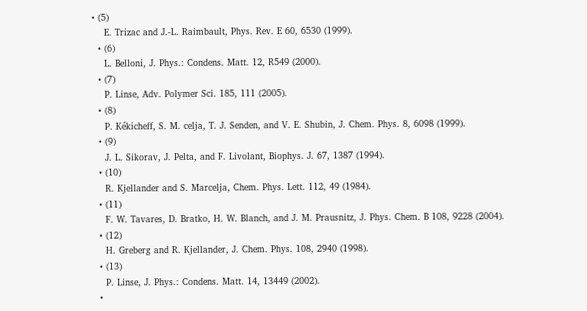• (5)
    E. Trizac and J.-L. Raimbault, Phys. Rev. E 60, 6530 (1999).
  • (6)
    L. Belloni, J. Phys.: Condens. Matt. 12, R549 (2000).
  • (7)
    P. Linse, Adv. Polymer Sci. 185, 111 (2005).
  • (8)
    P. Kékicheff, S. M. celja, T. J. Senden, and V. E. Shubin, J. Chem. Phys. 8, 6098 (1999).
  • (9)
    J. L. Sikorav, J. Pelta, and F. Livolant, Biophys. J. 67, 1387 (1994).
  • (10)
    R. Kjellander and S. Marcelja, Chem. Phys. Lett. 112, 49 (1984).
  • (11)
    F. W. Tavares, D. Bratko, H. W. Blanch, and J. M. Prausnitz, J. Phys. Chem. B 108, 9228 (2004).
  • (12)
    H. Greberg and R. Kjellander, J. Chem. Phys. 108, 2940 (1998).
  • (13)
    P. Linse, J. Phys.: Condens. Matt. 14, 13449 (2002).
  •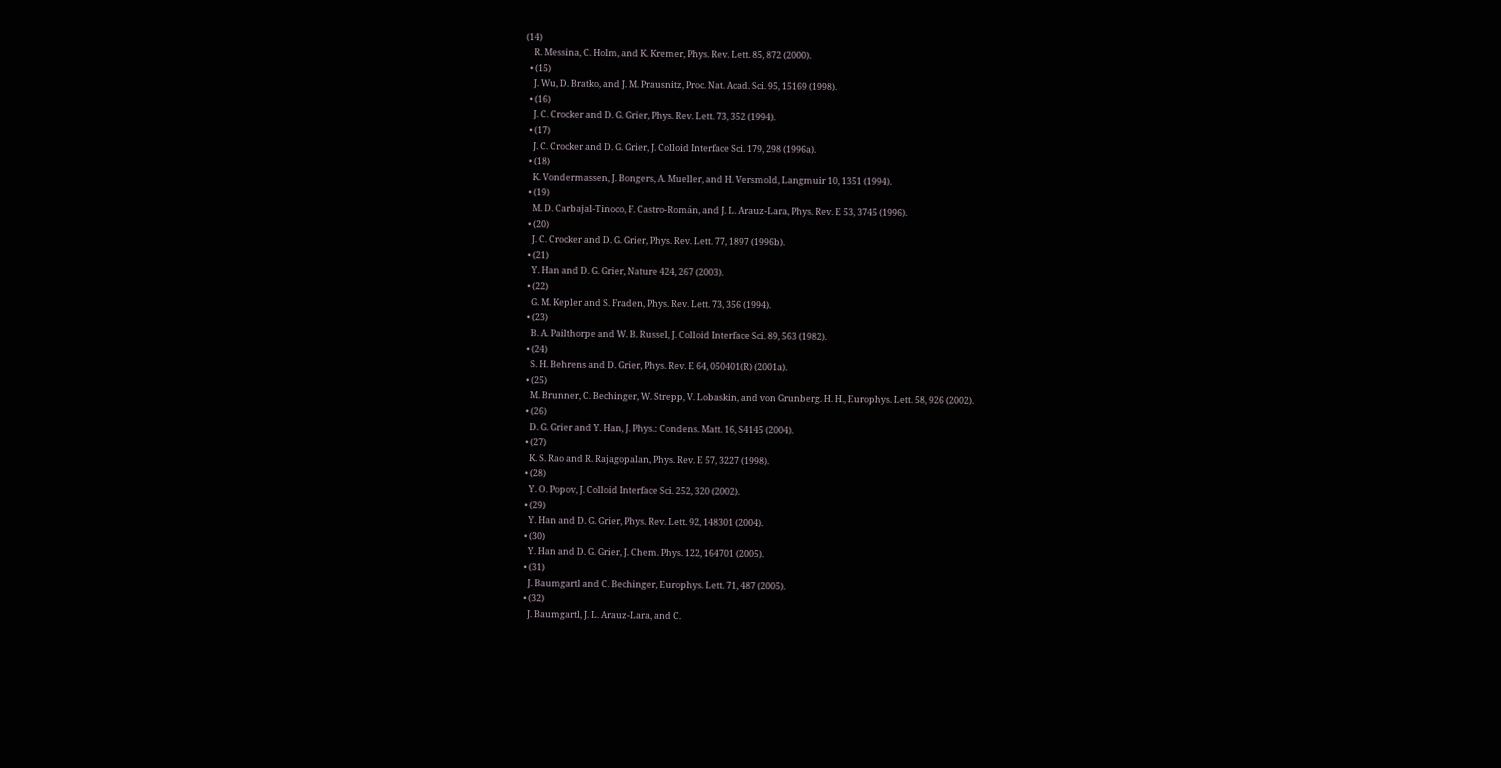(14)
    R. Messina, C. Holm, and K. Kremer, Phys. Rev. Lett. 85, 872 (2000).
  • (15)
    J. Wu, D. Bratko, and J. M. Prausnitz, Proc. Nat. Acad. Sci. 95, 15169 (1998).
  • (16)
    J. C. Crocker and D. G. Grier, Phys. Rev. Lett. 73, 352 (1994).
  • (17)
    J. C. Crocker and D. G. Grier, J. Colloid Interface Sci. 179, 298 (1996a).
  • (18)
    K. Vondermassen, J. Bongers, A. Mueller, and H. Versmold, Langmuir 10, 1351 (1994).
  • (19)
    M. D. Carbajal-Tinoco, F. Castro-Román, and J. L. Arauz-Lara, Phys. Rev. E 53, 3745 (1996).
  • (20)
    J. C. Crocker and D. G. Grier, Phys. Rev. Lett. 77, 1897 (1996b).
  • (21)
    Y. Han and D. G. Grier, Nature 424, 267 (2003).
  • (22)
    G. M. Kepler and S. Fraden, Phys. Rev. Lett. 73, 356 (1994).
  • (23)
    B. A. Pailthorpe and W. B. Russel, J. Colloid Interface Sci. 89, 563 (1982).
  • (24)
    S. H. Behrens and D. Grier, Phys. Rev. E 64, 050401(R) (2001a).
  • (25)
    M. Brunner, C. Bechinger, W. Strepp, V. Lobaskin, and von Grunberg. H. H., Europhys. Lett. 58, 926 (2002).
  • (26)
    D. G. Grier and Y. Han, J. Phys.: Condens. Matt. 16, S4145 (2004).
  • (27)
    K. S. Rao and R. Rajagopalan, Phys. Rev. E 57, 3227 (1998).
  • (28)
    Y. O. Popov, J. Colloid Interface Sci. 252, 320 (2002).
  • (29)
    Y. Han and D. G. Grier, Phys. Rev. Lett. 92, 148301 (2004).
  • (30)
    Y. Han and D. G. Grier, J. Chem. Phys. 122, 164701 (2005).
  • (31)
    J. Baumgartl and C. Bechinger, Europhys. Lett. 71, 487 (2005).
  • (32)
    J. Baumgartl, J. L. Arauz-Lara, and C.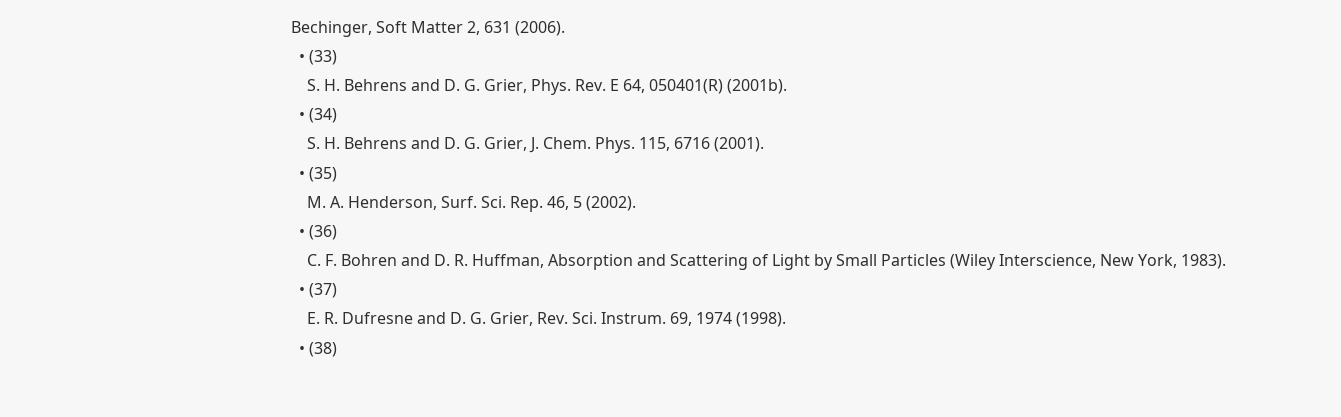Bechinger, Soft Matter 2, 631 (2006).
  • (33)
    S. H. Behrens and D. G. Grier, Phys. Rev. E 64, 050401(R) (2001b).
  • (34)
    S. H. Behrens and D. G. Grier, J. Chem. Phys. 115, 6716 (2001).
  • (35)
    M. A. Henderson, Surf. Sci. Rep. 46, 5 (2002).
  • (36)
    C. F. Bohren and D. R. Huffman, Absorption and Scattering of Light by Small Particles (Wiley Interscience, New York, 1983).
  • (37)
    E. R. Dufresne and D. G. Grier, Rev. Sci. Instrum. 69, 1974 (1998).
  • (38)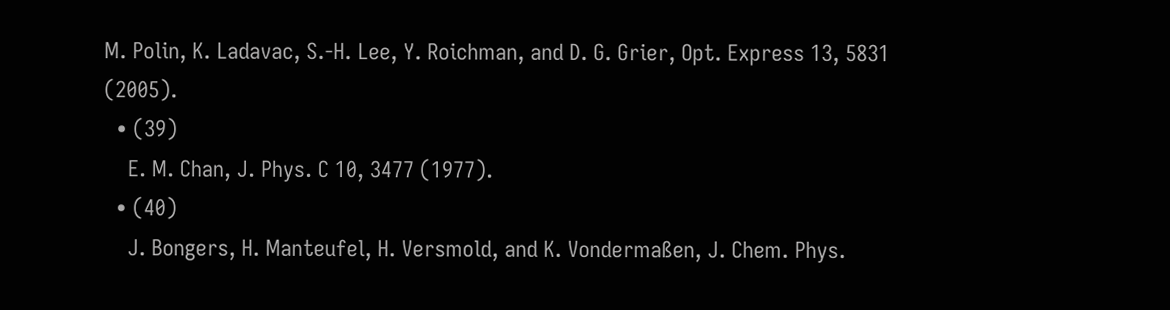M. Polin, K. Ladavac, S.-H. Lee, Y. Roichman, and D. G. Grier, Opt. Express 13, 5831 (2005).
  • (39)
    E. M. Chan, J. Phys. C 10, 3477 (1977).
  • (40)
    J. Bongers, H. Manteufel, H. Versmold, and K. Vondermaßen, J. Chem. Phys.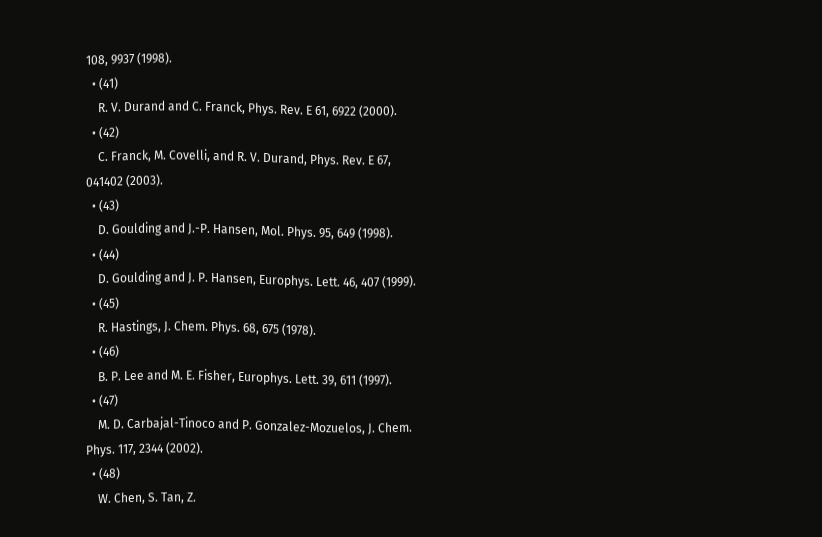108, 9937 (1998).
  • (41)
    R. V. Durand and C. Franck, Phys. Rev. E 61, 6922 (2000).
  • (42)
    C. Franck, M. Covelli, and R. V. Durand, Phys. Rev. E 67, 041402 (2003).
  • (43)
    D. Goulding and J.-P. Hansen, Mol. Phys. 95, 649 (1998).
  • (44)
    D. Goulding and J. P. Hansen, Europhys. Lett. 46, 407 (1999).
  • (45)
    R. Hastings, J. Chem. Phys. 68, 675 (1978).
  • (46)
    B. P. Lee and M. E. Fisher, Europhys. Lett. 39, 611 (1997).
  • (47)
    M. D. Carbajal-Tinoco and P. Gonzalez-Mozuelos, J. Chem. Phys. 117, 2344 (2002).
  • (48)
    W. Chen, S. Tan, Z.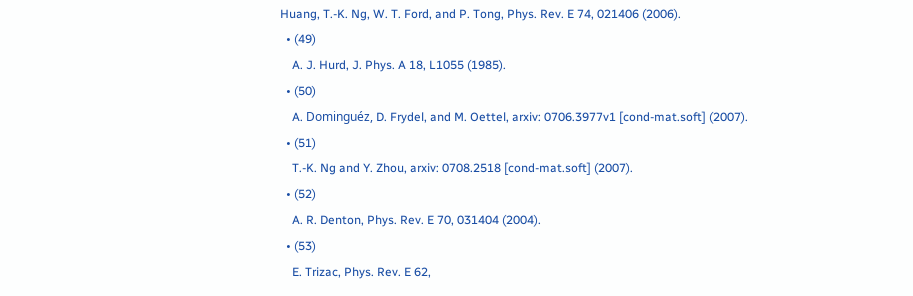Huang, T.-K. Ng, W. T. Ford, and P. Tong, Phys. Rev. E 74, 021406 (2006).
  • (49)
    A. J. Hurd, J. Phys. A 18, L1055 (1985).
  • (50)
    A. Dominguéz, D. Frydel, and M. Oettel, arxiv: 0706.3977v1 [cond-mat.soft] (2007).
  • (51)
    T.-K. Ng and Y. Zhou, arxiv: 0708.2518 [cond-mat.soft] (2007).
  • (52)
    A. R. Denton, Phys. Rev. E 70, 031404 (2004).
  • (53)
    E. Trizac, Phys. Rev. E 62,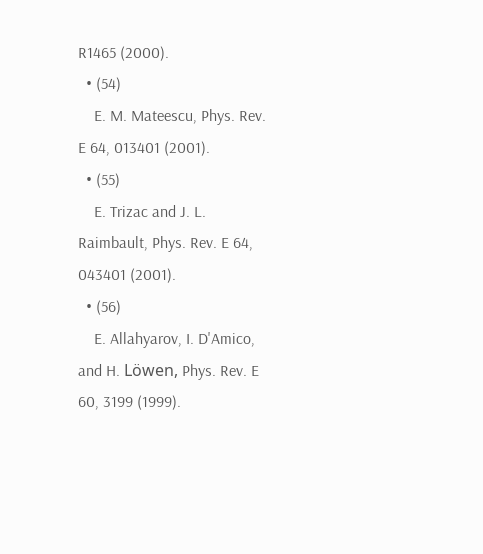R1465 (2000).
  • (54)
    E. M. Mateescu, Phys. Rev. E 64, 013401 (2001).
  • (55)
    E. Trizac and J. L. Raimbault, Phys. Rev. E 64, 043401 (2001).
  • (56)
    E. Allahyarov, I. D'Amico, and H. Löwen, Phys. Rev. E 60, 3199 (1999).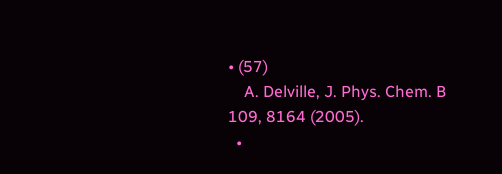• (57)
    A. Delville, J. Phys. Chem. B 109, 8164 (2005).
  •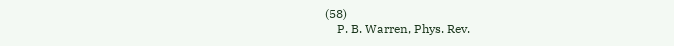(58)
    P. B. Warren, Phys. Rev.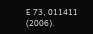E 73, 011411 (2006).